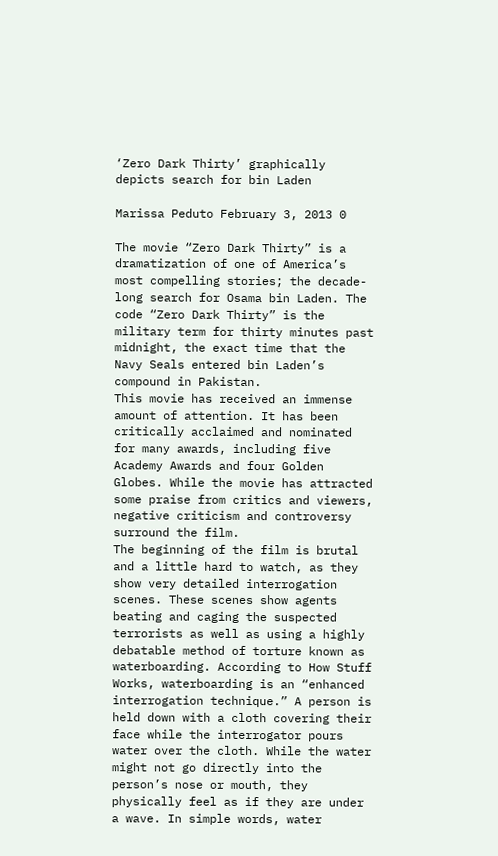‘Zero Dark Thirty’ graphically depicts search for bin Laden

Marissa Peduto February 3, 2013 0

The movie “Zero Dark Thirty” is a dramatization of one of America’s most compelling stories; the decade-long search for Osama bin Laden. The code “Zero Dark Thirty” is the military term for thirty minutes past midnight, the exact time that the Navy Seals entered bin Laden’s compound in Pakistan.
This movie has received an immense amount of attention. It has been critically acclaimed and nominated for many awards, including five Academy Awards and four Golden Globes. While the movie has attracted some praise from critics and viewers, negative criticism and controversy surround the film.
The beginning of the film is brutal and a little hard to watch, as they show very detailed interrogation scenes. These scenes show agents beating and caging the suspected terrorists as well as using a highly debatable method of torture known as waterboarding. According to How Stuff Works, waterboarding is an “enhanced interrogation technique.” A person is held down with a cloth covering their face while the interrogator pours water over the cloth. While the water might not go directly into the person’s nose or mouth, they physically feel as if they are under a wave. In simple words, water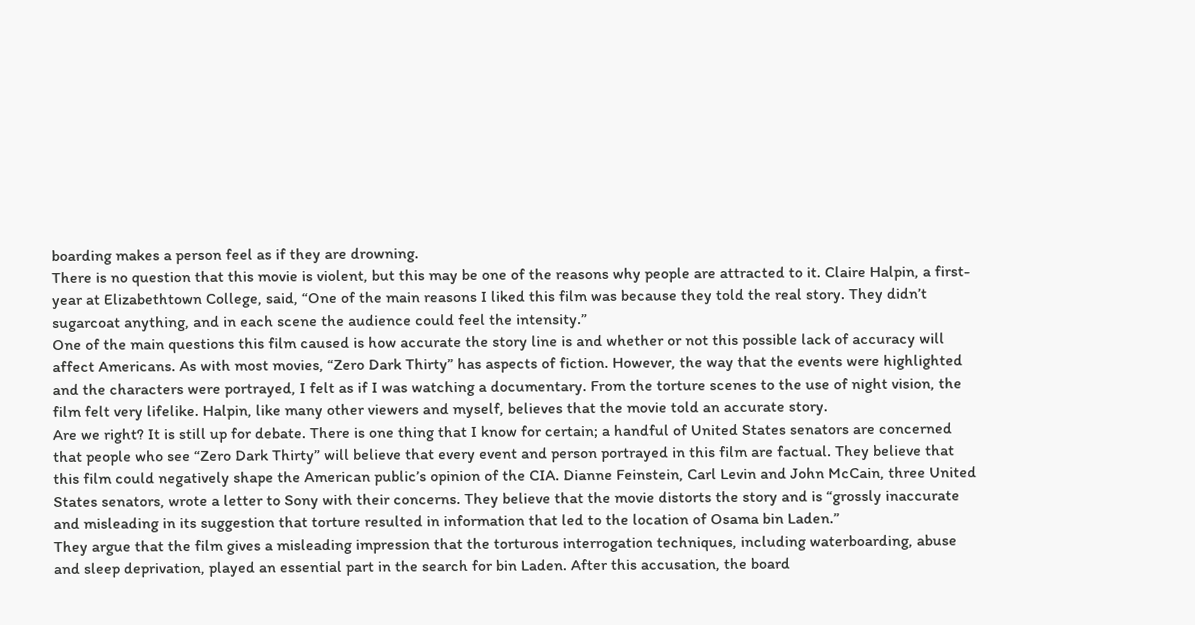boarding makes a person feel as if they are drowning.
There is no question that this movie is violent, but this may be one of the reasons why people are attracted to it. Claire Halpin, a first-year at Elizabethtown College, said, “One of the main reasons I liked this film was because they told the real story. They didn’t sugarcoat anything, and in each scene the audience could feel the intensity.”
One of the main questions this film caused is how accurate the story line is and whether or not this possible lack of accuracy will affect Americans. As with most movies, “Zero Dark Thirty” has aspects of fiction. However, the way that the events were highlighted and the characters were portrayed, I felt as if I was watching a documentary. From the torture scenes to the use of night vision, the film felt very lifelike. Halpin, like many other viewers and myself, believes that the movie told an accurate story.
Are we right? It is still up for debate. There is one thing that I know for certain; a handful of United States senators are concerned that people who see “Zero Dark Thirty” will believe that every event and person portrayed in this film are factual. They believe that this film could negatively shape the American public’s opinion of the CIA. Dianne Feinstein, Carl Levin and John McCain, three United States senators, wrote a letter to Sony with their concerns. They believe that the movie distorts the story and is “grossly inaccurate and misleading in its suggestion that torture resulted in information that led to the location of Osama bin Laden.”
They argue that the film gives a misleading impression that the torturous interrogation techniques, including waterboarding, abuse and sleep deprivation, played an essential part in the search for bin Laden. After this accusation, the board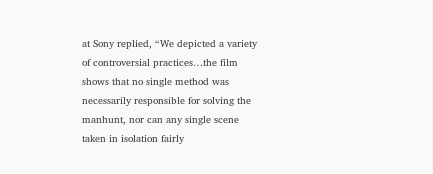at Sony replied, “We depicted a variety of controversial practices…the film shows that no single method was necessarily responsible for solving the manhunt, nor can any single scene taken in isolation fairly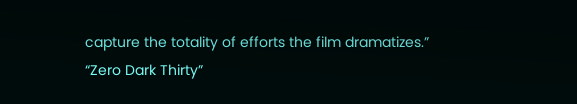capture the totality of efforts the film dramatizes.”
“Zero Dark Thirty”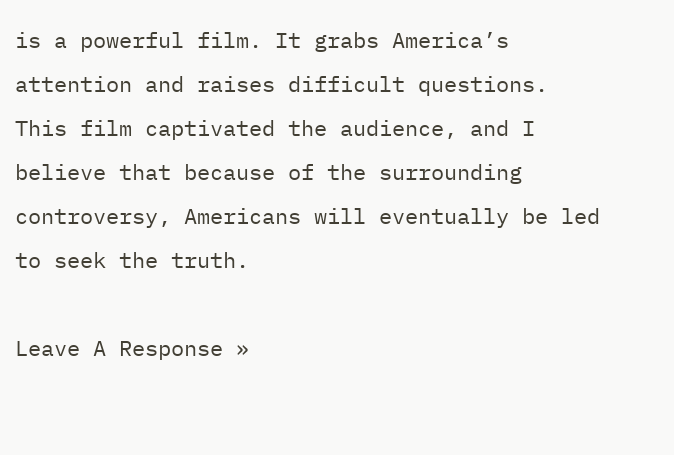is a powerful film. It grabs America’s attention and raises difficult questions. This film captivated the audience, and I believe that because of the surrounding controversy, Americans will eventually be led to seek the truth.

Leave A Response »